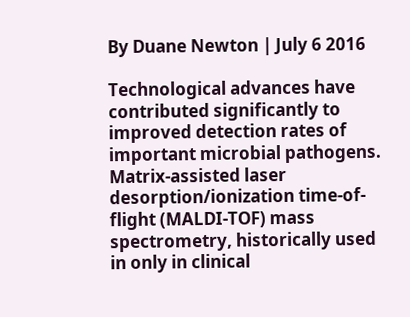By Duane Newton | July 6 2016

Technological advances have contributed significantly to improved detection rates of important microbial pathogens. Matrix-assisted laser desorption/ionization time-of-flight (MALDI-TOF) mass spectrometry, historically used in only in clinical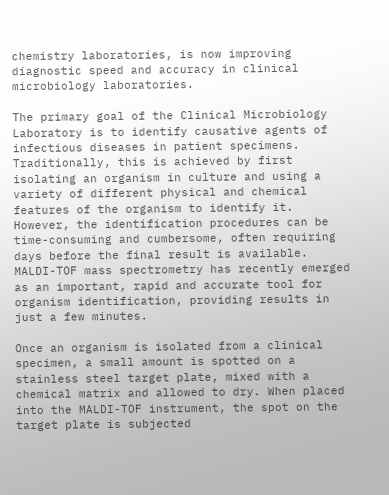chemistry laboratories, is now improving diagnostic speed and accuracy in clinical microbiology laboratories.

The primary goal of the Clinical Microbiology Laboratory is to identify causative agents of infectious diseases in patient specimens. Traditionally, this is achieved by first isolating an organism in culture and using a variety of different physical and chemical features of the organism to identify it. However, the identification procedures can be time-consuming and cumbersome, often requiring days before the final result is available. MALDI-TOF mass spectrometry has recently emerged as an important, rapid and accurate tool for organism identification, providing results in just a few minutes.

Once an organism is isolated from a clinical specimen, a small amount is spotted on a stainless steel target plate, mixed with a chemical matrix and allowed to dry. When placed into the MALDI-TOF instrument, the spot on the target plate is subjected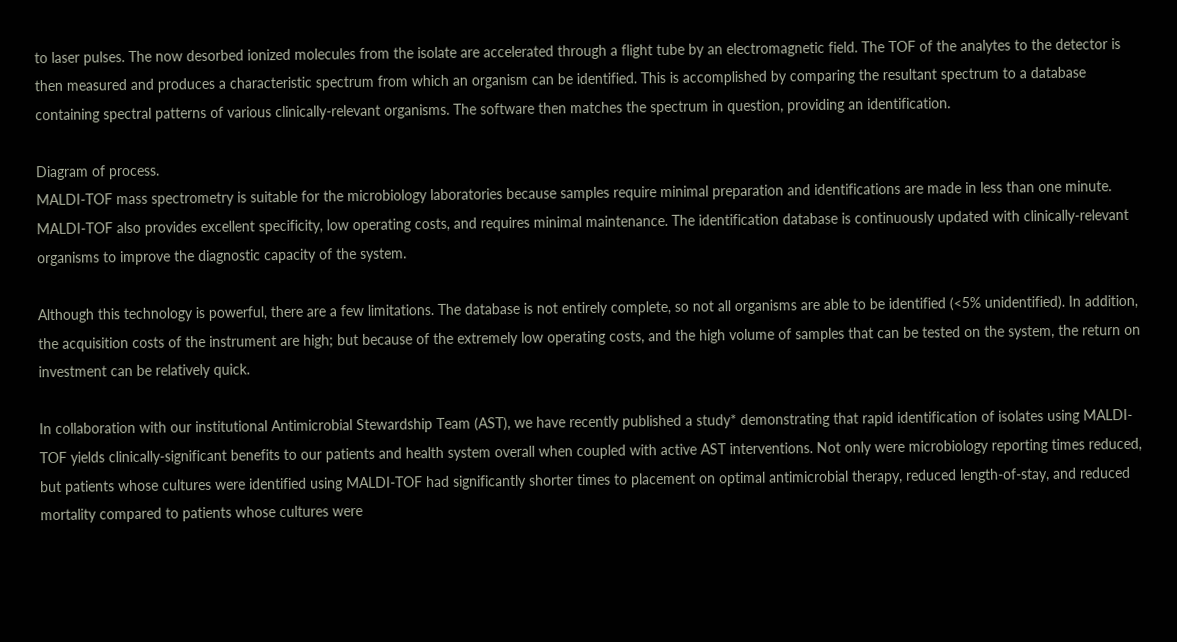to laser pulses. The now desorbed ionized molecules from the isolate are accelerated through a flight tube by an electromagnetic field. The TOF of the analytes to the detector is then measured and produces a characteristic spectrum from which an organism can be identified. This is accomplished by comparing the resultant spectrum to a database containing spectral patterns of various clinically-relevant organisms. The software then matches the spectrum in question, providing an identification.

Diagram of process.
MALDI-TOF mass spectrometry is suitable for the microbiology laboratories because samples require minimal preparation and identifications are made in less than one minute. MALDI-TOF also provides excellent specificity, low operating costs, and requires minimal maintenance. The identification database is continuously updated with clinically-relevant organisms to improve the diagnostic capacity of the system.

Although this technology is powerful, there are a few limitations. The database is not entirely complete, so not all organisms are able to be identified (<5% unidentified). In addition, the acquisition costs of the instrument are high; but because of the extremely low operating costs, and the high volume of samples that can be tested on the system, the return on investment can be relatively quick.

In collaboration with our institutional Antimicrobial Stewardship Team (AST), we have recently published a study* demonstrating that rapid identification of isolates using MALDI-TOF yields clinically-significant benefits to our patients and health system overall when coupled with active AST interventions. Not only were microbiology reporting times reduced, but patients whose cultures were identified using MALDI-TOF had significantly shorter times to placement on optimal antimicrobial therapy, reduced length-of-stay, and reduced mortality compared to patients whose cultures were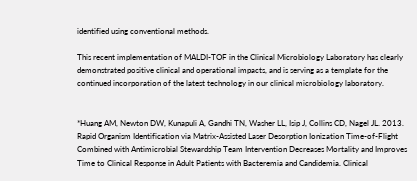identified using conventional methods.

This recent implementation of MALDI-TOF in the Clinical Microbiology Laboratory has clearly demonstrated positive clinical and operational impacts, and is serving as a template for the continued incorporation of the latest technology in our clinical microbiology laboratory.


*Huang AM, Newton DW, Kunapuli A, Gandhi TN, Washer LL, Isip J, Collins CD, Nagel JL. 2013. Rapid Organism Identification via Matrix-Assisted Laser Desorption Ionization Time-of-Flight Combined with Antimicrobial Stewardship Team Intervention Decreases Mortality and Improves Time to Clinical Response in Adult Patients with Bacteremia and Candidemia. Clinical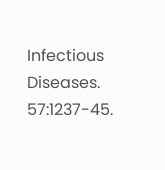Infectious Diseases. 57:1237-45.